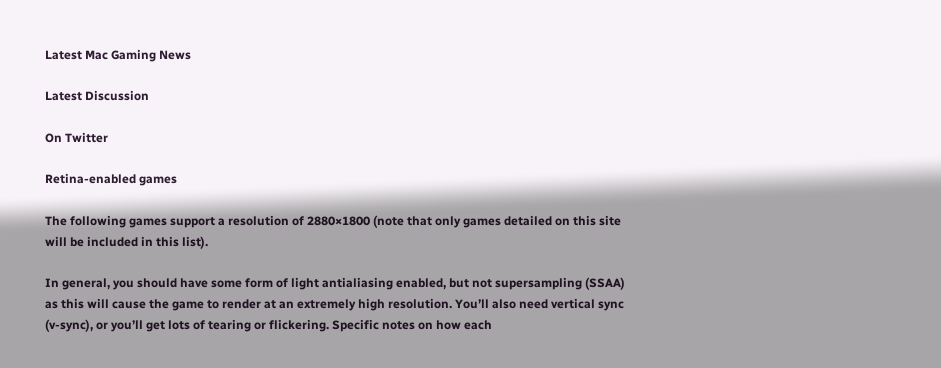Latest Mac Gaming News

Latest Discussion

On Twitter

Retina-enabled games

The following games support a resolution of 2880×1800 (note that only games detailed on this site will be included in this list).

In general, you should have some form of light antialiasing enabled, but not supersampling (SSAA) as this will cause the game to render at an extremely high resolution. You’ll also need vertical sync (v-sync), or you’ll get lots of tearing or flickering. Specific notes on how each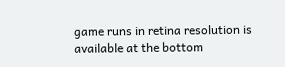game runs in retina resolution is available at the bottom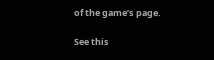of the game’s page.

See this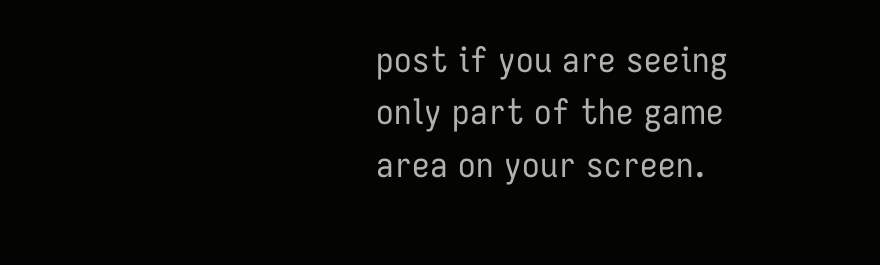post if you are seeing only part of the game area on your screen.